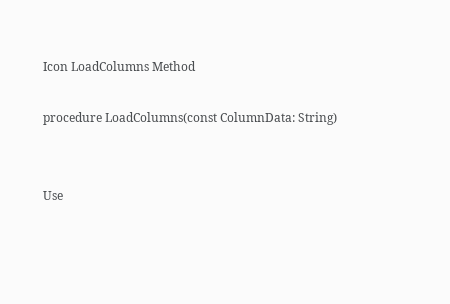Icon LoadColumns Method

procedure LoadColumns(const ColumnData: String)


Use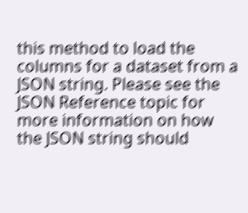this method to load the columns for a dataset from a JSON string. Please see the JSON Reference topic for more information on how the JSON string should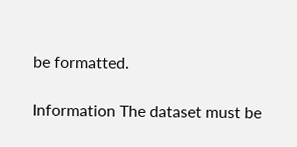be formatted.

Information The dataset must be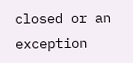closed or an exception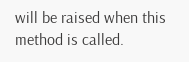will be raised when this method is called.